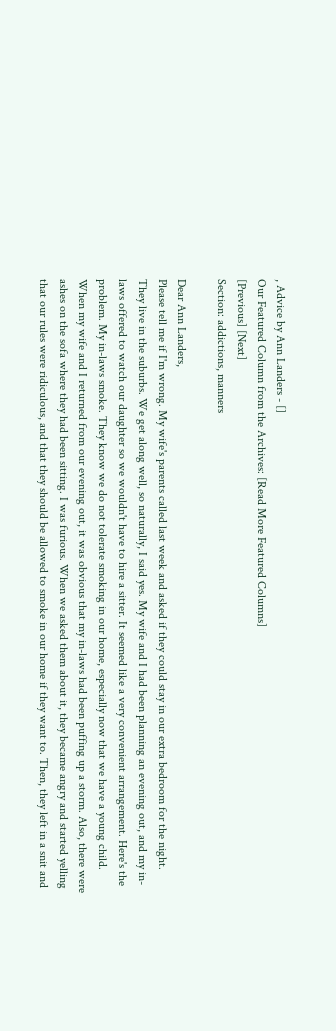, Advice by Ann Landers - []
Our Featured Column from the Archives: [Read More Featured Columns]
[Previous] [Next]
Section: addictions, manners

Dear Ann Landers,
Please tell me if I'm wrong. My wife's parents called last week and asked if they could stay in our extra bedroom for the night. They live in the suburbs. We get along well, so naturally, I said yes. My wife and I had been planning an evening out, and my in-laws offered to watch our daughter so we wouldn't have to hire a sitter. It seemed like a very convenient arrangement. Here's the problem. My in-laws smoke. They know we do not tolerate smoking in our home, especially now that we have a young child. When my wife and I returned from our evening out, it was obvious that my in-laws had been puffing up a storm. Also, there were ashes on the sofa where they had been sitting. I was furious. When we asked them about it, they became angry and started yelling that our rules were ridiculous, and that they should be allowed to smoke in our home if they want to. Then, they left in a snit and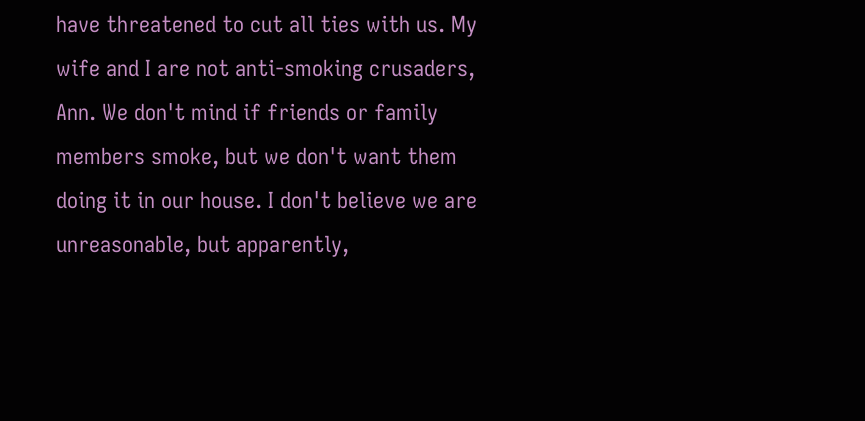have threatened to cut all ties with us. My wife and I are not anti-smoking crusaders, Ann. We don't mind if friends or family members smoke, but we don't want them doing it in our house. I don't believe we are unreasonable, but apparently,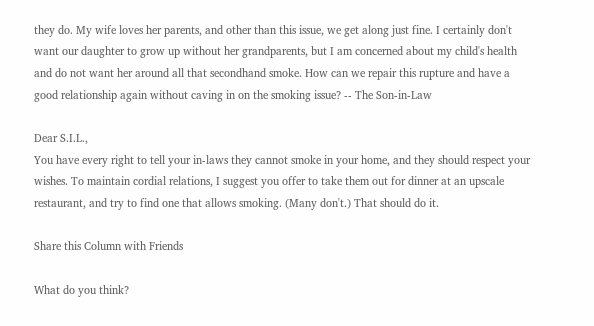they do. My wife loves her parents, and other than this issue, we get along just fine. I certainly don't want our daughter to grow up without her grandparents, but I am concerned about my child's health and do not want her around all that secondhand smoke. How can we repair this rupture and have a good relationship again without caving in on the smoking issue? -- The Son-in-Law

Dear S.I.L.,
You have every right to tell your in-laws they cannot smoke in your home, and they should respect your wishes. To maintain cordial relations, I suggest you offer to take them out for dinner at an upscale restaurant, and try to find one that allows smoking. (Many don't.) That should do it.

Share this Column with Friends

What do you think?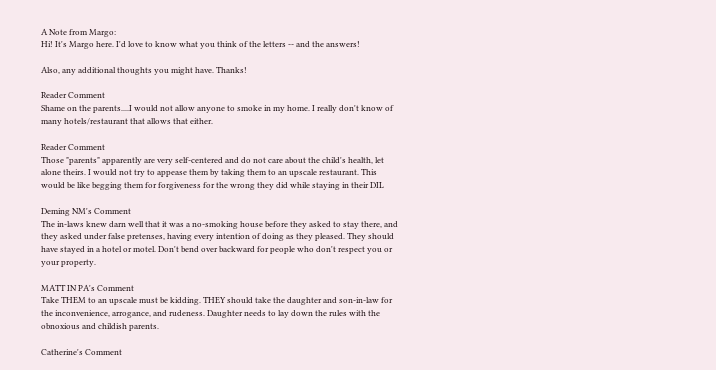A Note from Margo:
Hi! It's Margo here. I'd love to know what you think of the letters -- and the answers!

Also, any additional thoughts you might have. Thanks!

Reader Comment
Shame on the parents....I would not allow anyone to smoke in my home. I really don't know of many hotels/restaurant that allows that either.

Reader Comment
Those "parents" apparently are very self-centered and do not care about the child's health, let alone theirs. I would not try to appease them by taking them to an upscale restaurant. This would be like begging them for forgiveness for the wrong they did while staying in their DIL

Deming NM's Comment
The in-laws knew darn well that it was a no-smoking house before they asked to stay there, and they asked under false pretenses, having every intention of doing as they pleased. They should have stayed in a hotel or motel. Don't bend over backward for people who don't respect you or your property.

MATT IN PA's Comment
Take THEM to an upscale must be kidding. THEY should take the daughter and son-in-law for the inconvenience, arrogance, and rudeness. Daughter needs to lay down the rules with the obnoxious and childish parents.

Catherine's Comment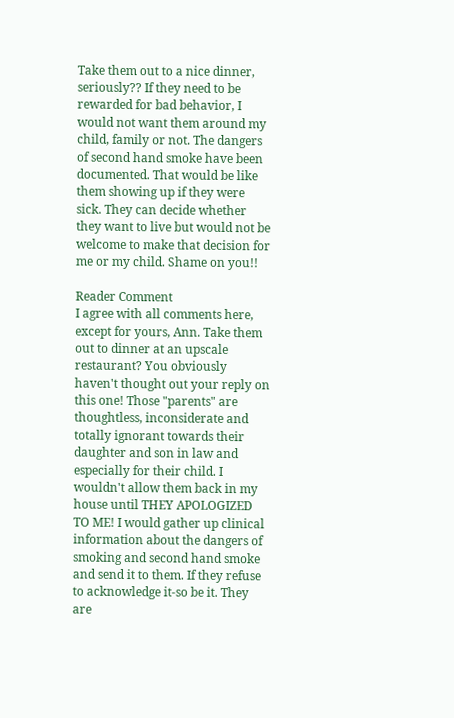Take them out to a nice dinner, seriously?? If they need to be rewarded for bad behavior, I would not want them around my child, family or not. The dangers of second hand smoke have been documented. That would be like them showing up if they were sick. They can decide whether they want to live but would not be welcome to make that decision for me or my child. Shame on you!!

Reader Comment
I agree with all comments here, except for yours, Ann. Take them out to dinner at an upscale restaurant? You obviously haven't thought out your reply on this one! Those "parents" are thoughtless, inconsiderate and totally ignorant towards their daughter and son in law and especially for their child. I wouldn't allow them back in my house until THEY APOLOGIZED TO ME! I would gather up clinical information about the dangers of smoking and second hand smoke and send it to them. If they refuse to acknowledge it-so be it. They are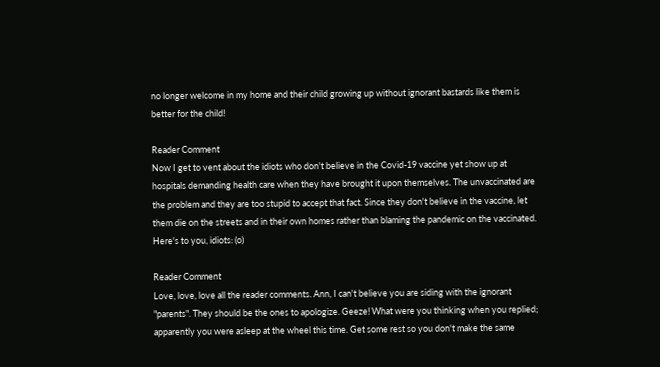no longer welcome in my home and their child growing up without ignorant bastards like them is better for the child!

Reader Comment
Now I get to vent about the idiots who don't believe in the Covid-19 vaccine yet show up at hospitals demanding health care when they have brought it upon themselves. The unvaccinated are the problem and they are too stupid to accept that fact. Since they don't believe in the vaccine, let them die on the streets and in their own homes rather than blaming the pandemic on the vaccinated. Here's to you, idiots: (o)

Reader Comment
Love, love, love all the reader comments. Ann, I can't believe you are siding with the ignorant "parents". They should be the ones to apologize. Geeze! What were you thinking when you replied; apparently you were asleep at the wheel this time. Get some rest so you don't make the same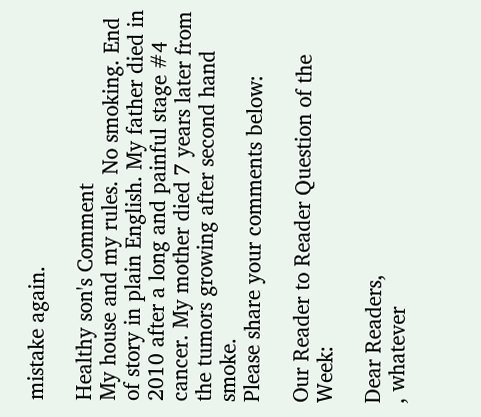mistake again.

Healthy son's Comment
My house and my rules. No smoking. End of story in plain English. My father died in 2010 after a long and painful stage #4 cancer. My mother died 7 years later from the tumors growing after second hand smoke.
Please share your comments below:

Our Reader to Reader Question of the Week:

Dear Readers,
, whatever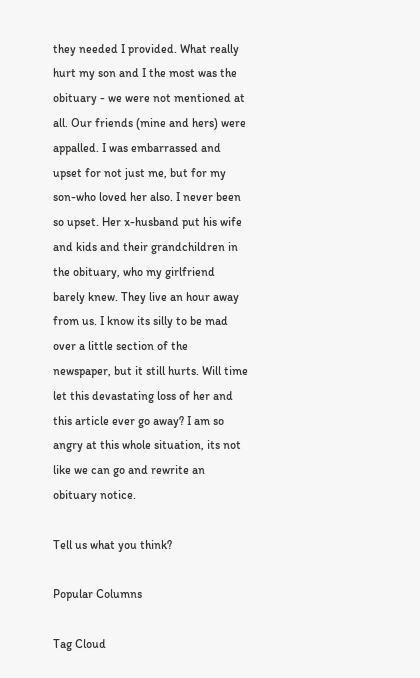they needed I provided. What really hurt my son and I the most was the obituary - we were not mentioned at all. Our friends (mine and hers) were appalled. I was embarrassed and upset for not just me, but for my son-who loved her also. I never been so upset. Her x-husband put his wife and kids and their grandchildren in the obituary, who my girlfriend barely knew. They live an hour away from us. I know its silly to be mad over a little section of the newspaper, but it still hurts. Will time let this devastating loss of her and this article ever go away? I am so angry at this whole situation, its not like we can go and rewrite an obituary notice.

Tell us what you think?

Popular Columns

Tag Cloud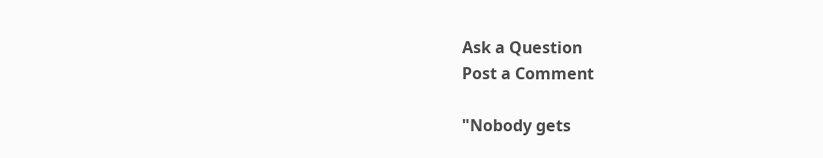Ask a Question
Post a Comment

"Nobody gets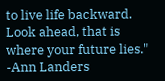to live life backward. Look ahead, that is where your future lies."
-Ann Landers